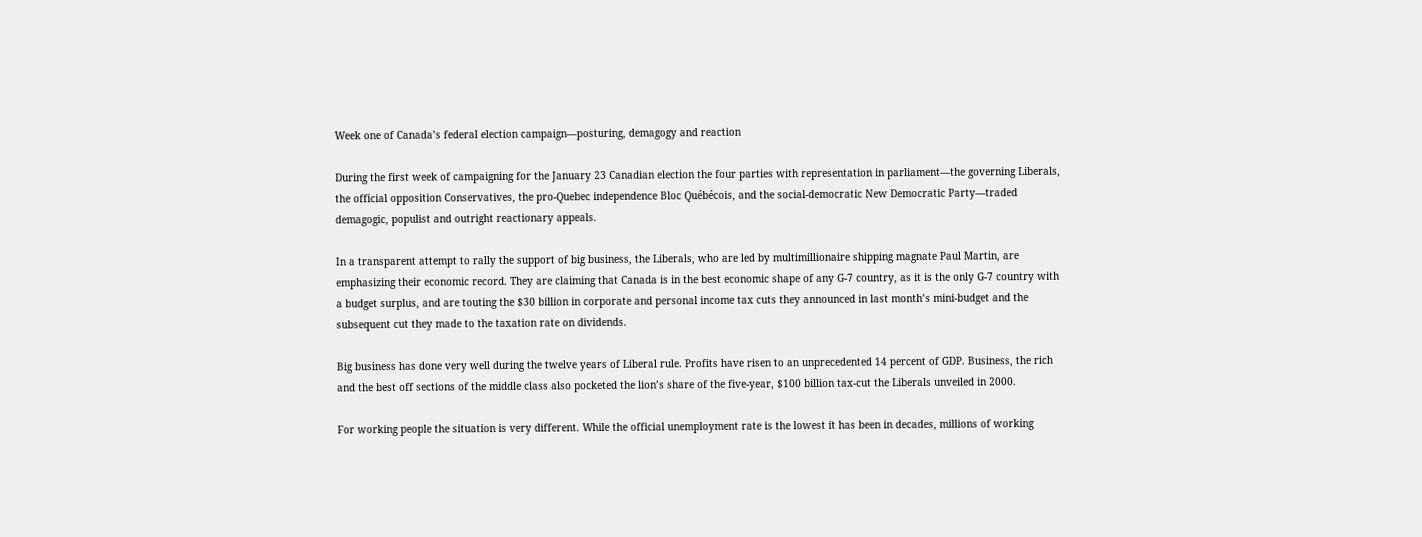Week one of Canada’s federal election campaign—posturing, demagogy and reaction

During the first week of campaigning for the January 23 Canadian election the four parties with representation in parliament—the governing Liberals, the official opposition Conservatives, the pro-Quebec independence Bloc Québécois, and the social-democratic New Democratic Party—traded demagogic, populist and outright reactionary appeals.

In a transparent attempt to rally the support of big business, the Liberals, who are led by multimillionaire shipping magnate Paul Martin, are emphasizing their economic record. They are claiming that Canada is in the best economic shape of any G-7 country, as it is the only G-7 country with a budget surplus, and are touting the $30 billion in corporate and personal income tax cuts they announced in last month’s mini-budget and the subsequent cut they made to the taxation rate on dividends.

Big business has done very well during the twelve years of Liberal rule. Profits have risen to an unprecedented 14 percent of GDP. Business, the rich and the best off sections of the middle class also pocketed the lion’s share of the five-year, $100 billion tax-cut the Liberals unveiled in 2000.

For working people the situation is very different. While the official unemployment rate is the lowest it has been in decades, millions of working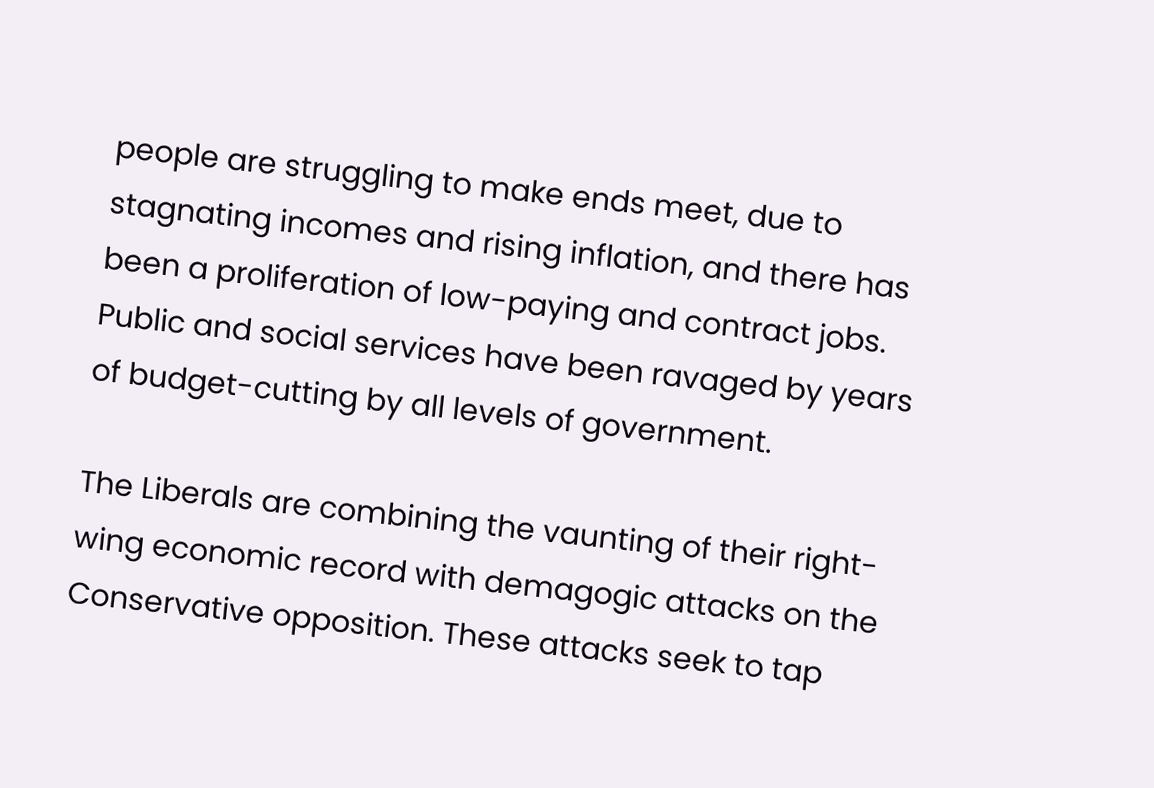people are struggling to make ends meet, due to stagnating incomes and rising inflation, and there has been a proliferation of low-paying and contract jobs. Public and social services have been ravaged by years of budget-cutting by all levels of government.

The Liberals are combining the vaunting of their right-wing economic record with demagogic attacks on the Conservative opposition. These attacks seek to tap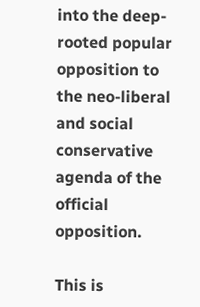into the deep-rooted popular opposition to the neo-liberal and social conservative agenda of the official opposition.

This is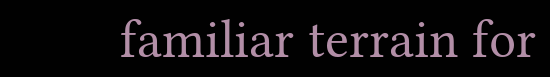familiar terrain for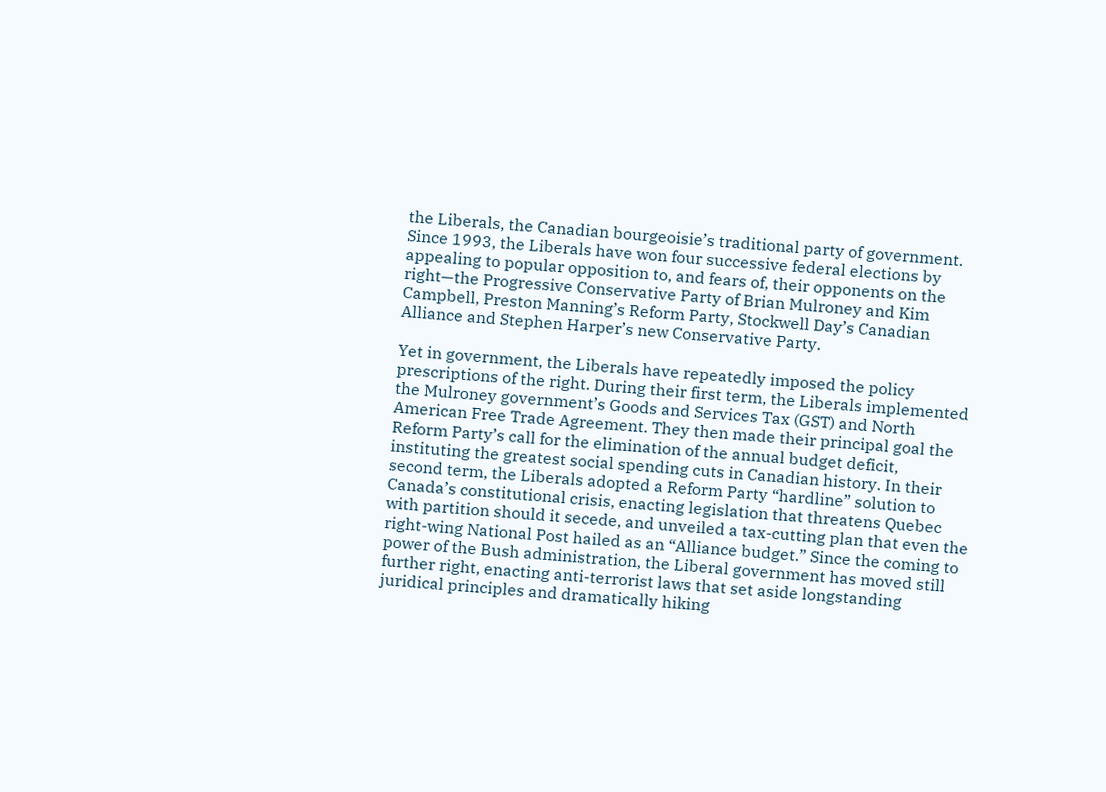the Liberals, the Canadian bourgeoisie’s traditional party of government. Since 1993, the Liberals have won four successive federal elections by appealing to popular opposition to, and fears of, their opponents on the right—the Progressive Conservative Party of Brian Mulroney and Kim Campbell, Preston Manning’s Reform Party, Stockwell Day’s Canadian Alliance and Stephen Harper’s new Conservative Party.

Yet in government, the Liberals have repeatedly imposed the policy prescriptions of the right. During their first term, the Liberals implemented the Mulroney government’s Goods and Services Tax (GST) and North American Free Trade Agreement. They then made their principal goal the Reform Party’s call for the elimination of the annual budget deficit, instituting the greatest social spending cuts in Canadian history. In their second term, the Liberals adopted a Reform Party “hardline” solution to Canada’s constitutional crisis, enacting legislation that threatens Quebec with partition should it secede, and unveiled a tax-cutting plan that even the right-wing National Post hailed as an “Alliance budget.” Since the coming to power of the Bush administration, the Liberal government has moved still further right, enacting anti-terrorist laws that set aside longstanding juridical principles and dramatically hiking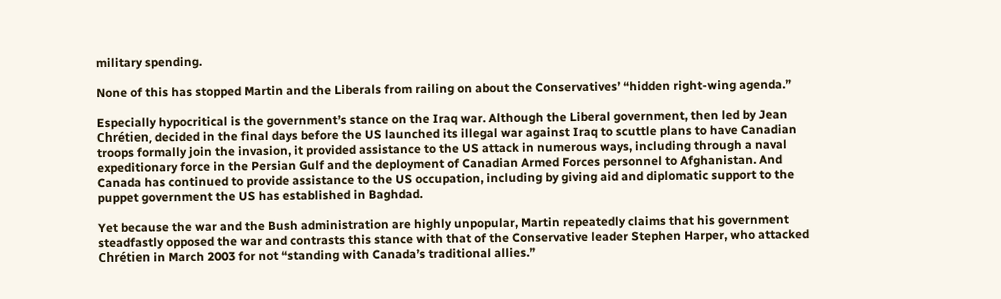military spending.

None of this has stopped Martin and the Liberals from railing on about the Conservatives’ “hidden right-wing agenda.”

Especially hypocritical is the government’s stance on the Iraq war. Although the Liberal government, then led by Jean Chrétien, decided in the final days before the US launched its illegal war against Iraq to scuttle plans to have Canadian troops formally join the invasion, it provided assistance to the US attack in numerous ways, including through a naval expeditionary force in the Persian Gulf and the deployment of Canadian Armed Forces personnel to Afghanistan. And Canada has continued to provide assistance to the US occupation, including by giving aid and diplomatic support to the puppet government the US has established in Baghdad.

Yet because the war and the Bush administration are highly unpopular, Martin repeatedly claims that his government steadfastly opposed the war and contrasts this stance with that of the Conservative leader Stephen Harper, who attacked Chrétien in March 2003 for not “standing with Canada’s traditional allies.”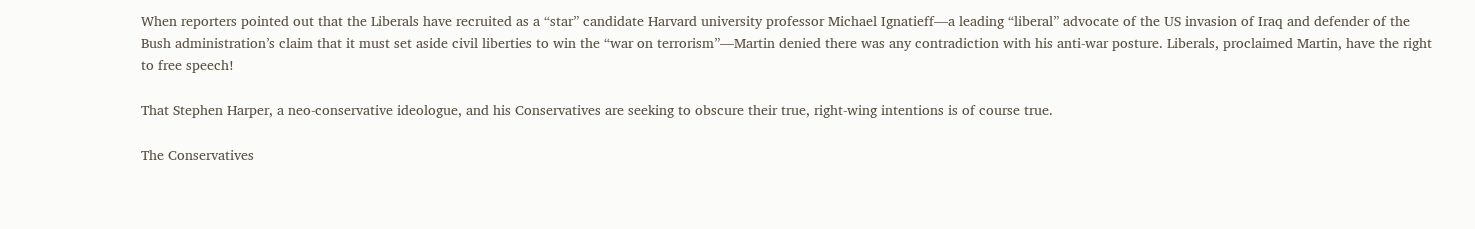When reporters pointed out that the Liberals have recruited as a “star” candidate Harvard university professor Michael Ignatieff—a leading “liberal” advocate of the US invasion of Iraq and defender of the Bush administration’s claim that it must set aside civil liberties to win the “war on terrorism”—Martin denied there was any contradiction with his anti-war posture. Liberals, proclaimed Martin, have the right to free speech!

That Stephen Harper, a neo-conservative ideologue, and his Conservatives are seeking to obscure their true, right-wing intentions is of course true.

The Conservatives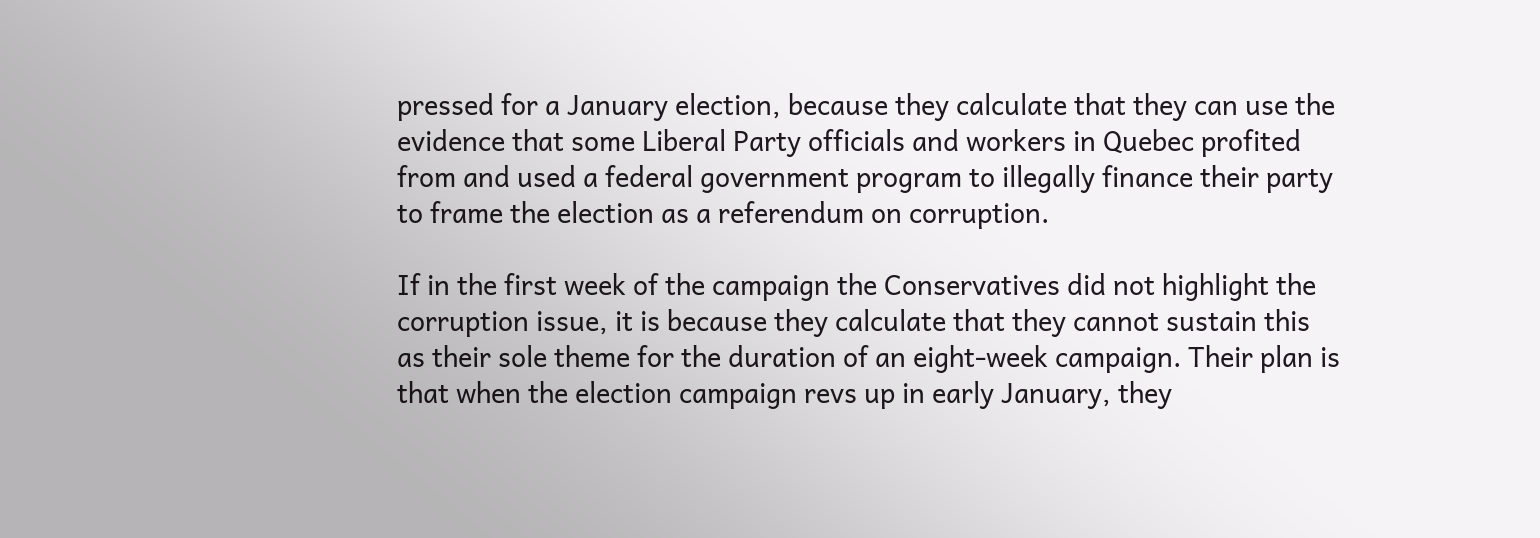pressed for a January election, because they calculate that they can use the evidence that some Liberal Party officials and workers in Quebec profited from and used a federal government program to illegally finance their party to frame the election as a referendum on corruption.

If in the first week of the campaign the Conservatives did not highlight the corruption issue, it is because they calculate that they cannot sustain this as their sole theme for the duration of an eight-week campaign. Their plan is that when the election campaign revs up in early January, they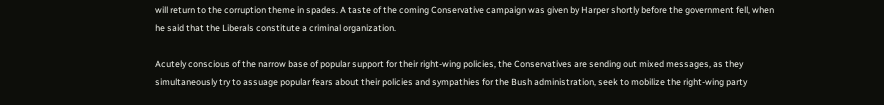will return to the corruption theme in spades. A taste of the coming Conservative campaign was given by Harper shortly before the government fell, when he said that the Liberals constitute a criminal organization.

Acutely conscious of the narrow base of popular support for their right-wing policies, the Conservatives are sending out mixed messages, as they simultaneously try to assuage popular fears about their policies and sympathies for the Bush administration, seek to mobilize the right-wing party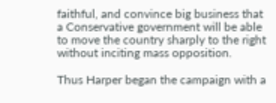faithful, and convince big business that a Conservative government will be able to move the country sharply to the right without inciting mass opposition.

Thus Harper began the campaign with a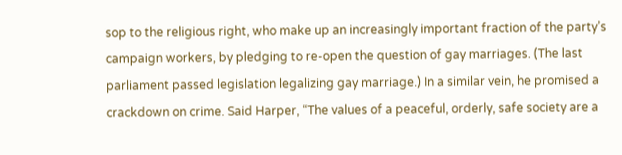sop to the religious right, who make up an increasingly important fraction of the party’s campaign workers, by pledging to re-open the question of gay marriages. (The last parliament passed legislation legalizing gay marriage.) In a similar vein, he promised a crackdown on crime. Said Harper, “The values of a peaceful, orderly, safe society are a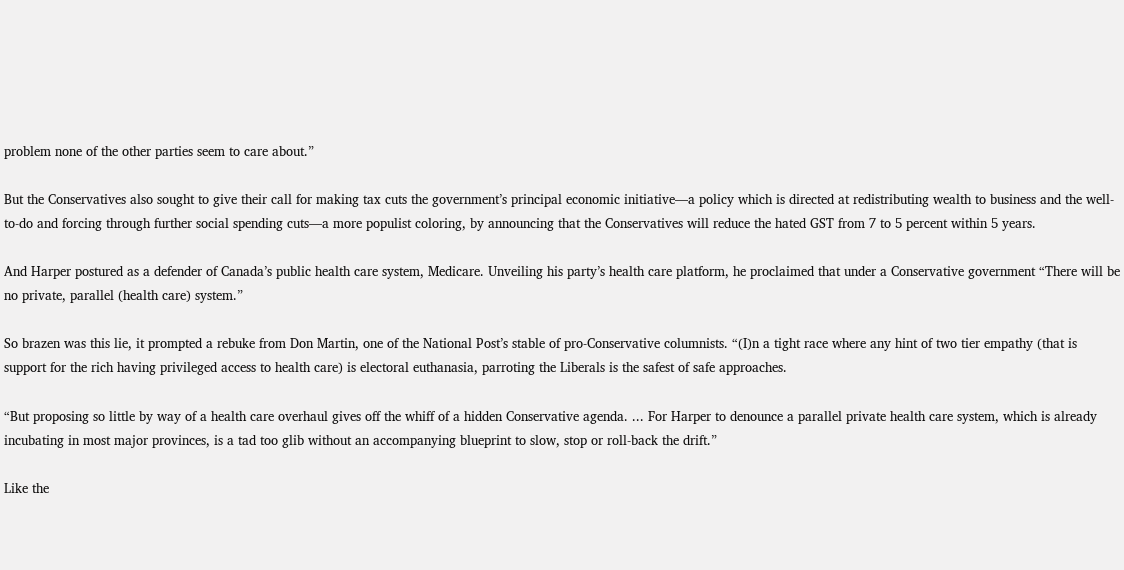problem none of the other parties seem to care about.”

But the Conservatives also sought to give their call for making tax cuts the government’s principal economic initiative—a policy which is directed at redistributing wealth to business and the well-to-do and forcing through further social spending cuts—a more populist coloring, by announcing that the Conservatives will reduce the hated GST from 7 to 5 percent within 5 years.

And Harper postured as a defender of Canada’s public health care system, Medicare. Unveiling his party’s health care platform, he proclaimed that under a Conservative government “There will be no private, parallel (health care) system.”

So brazen was this lie, it prompted a rebuke from Don Martin, one of the National Post’s stable of pro-Conservative columnists. “(I)n a tight race where any hint of two tier empathy (that is support for the rich having privileged access to health care) is electoral euthanasia, parroting the Liberals is the safest of safe approaches.

“But proposing so little by way of a health care overhaul gives off the whiff of a hidden Conservative agenda. ... For Harper to denounce a parallel private health care system, which is already incubating in most major provinces, is a tad too glib without an accompanying blueprint to slow, stop or roll-back the drift.”

Like the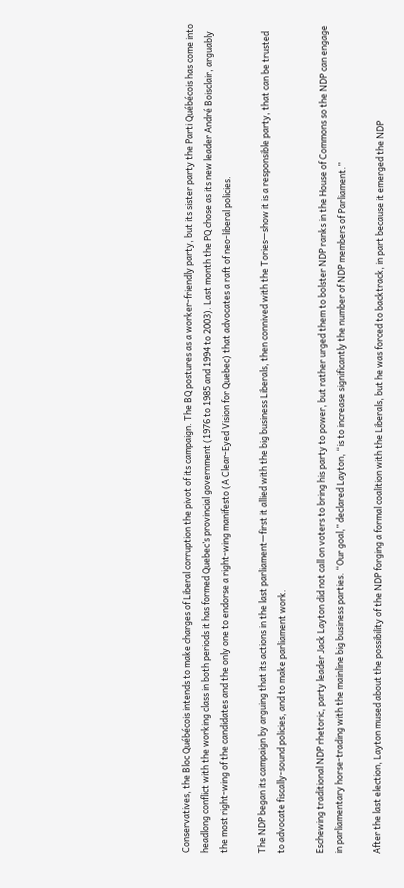Conservatives, the Bloc Québécois intends to make charges of Liberal corruption the pivot of its campaign. The BQ postures as a worker-friendly party, but its sister party the Parti Québécois has come into headlong conflict with the working class in both periods it has formed Quebec’s provincial government (1976 to 1985 and 1994 to 2003). Last month the PQ chose as its new leader André Boisclair, arguably the most right-wing of the candidates and the only one to endorse a right-wing manifesto (A Clear-Eyed Vision for Quebec) that advocates a raft of neo-liberal policies.

The NDP began its campaign by arguing that its actions in the last parliament—first it allied with the big business Liberals, then connived with the Tories—show it is a responsible party, that can be trusted to advocate fiscally-sound policies, and to make parliament work.

Eschewing traditional NDP rhetoric, party leader Jack Layton did not call on voters to bring his party to power, but rather urged them to bolster NDP ranks in the House of Commons so the NDP can engage in parliamentary horse-trading with the mainline big business parties. “Our goal,” declared Layton, “is to increase significantly the number of NDP members of Parliament.”

After the last election, Layton mused about the possibility of the NDP forging a formal coalition with the Liberals, but he was forced to backtrack, in part because it emerged the NDP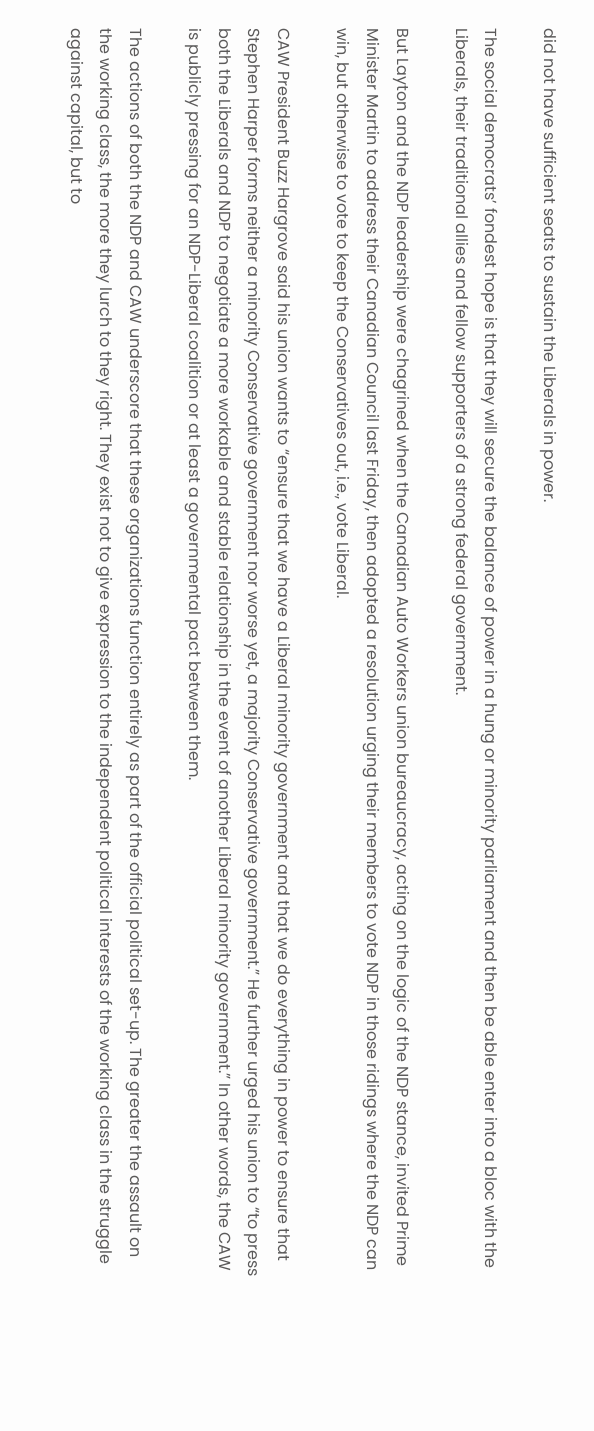did not have sufficient seats to sustain the Liberals in power.

The social democrats’ fondest hope is that they will secure the balance of power in a hung or minority parliament and then be able enter into a bloc with the Liberals, their traditional allies and fellow supporters of a strong federal government.

But Layton and the NDP leadership were chagrined when the Canadian Auto Workers union bureaucracy, acting on the logic of the NDP stance, invited Prime Minister Martin to address their Canadian Council last Friday, then adopted a resolution urging their members to vote NDP in those ridings where the NDP can win, but otherwise to vote to keep the Conservatives out, i.e., vote Liberal.

CAW President Buzz Hargrove said his union wants to “ensure that we have a Liberal minority government and that we do everything in power to ensure that Stephen Harper forms neither a minority Conservative government nor worse yet, a majority Conservative government.” He further urged his union to “to press both the Liberals and NDP to negotiate a more workable and stable relationship in the event of another Liberal minority government.” In other words, the CAW is publicly pressing for an NDP-Liberal coalition or at least a governmental pact between them.

The actions of both the NDP and CAW underscore that these organizations function entirely as part of the official political set-up. The greater the assault on the working class, the more they lurch to they right. They exist not to give expression to the independent political interests of the working class in the struggle against capital, but to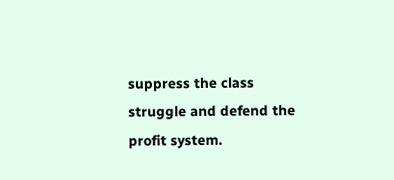suppress the class struggle and defend the profit system.